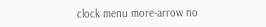clock menu more-arrow no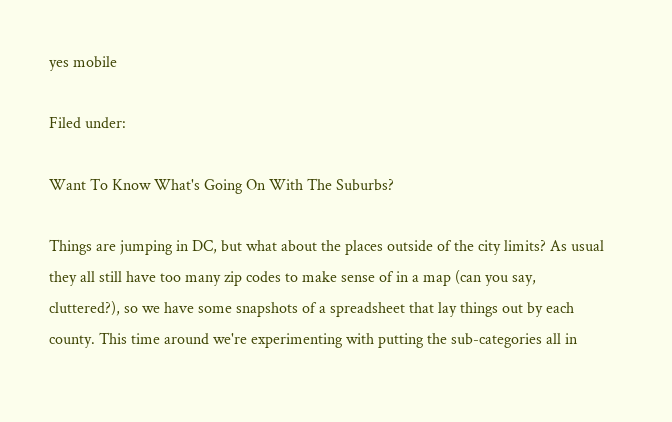yes mobile

Filed under:

Want To Know What's Going On With The Suburbs?

Things are jumping in DC, but what about the places outside of the city limits? As usual they all still have too many zip codes to make sense of in a map (can you say, cluttered?), so we have some snapshots of a spreadsheet that lay things out by each county. This time around we're experimenting with putting the sub-categories all in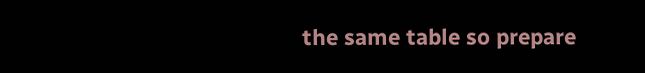the same table so prepare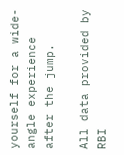yourself for a wide-angle experience after the jump.

All data provided by RBI